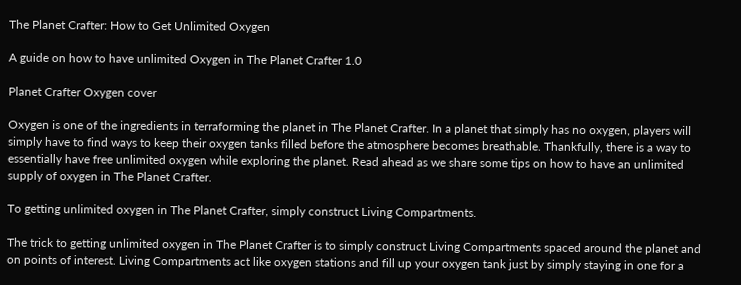The Planet Crafter: How to Get Unlimited Oxygen

A guide on how to have unlimited Oxygen in The Planet Crafter 1.0

Planet Crafter Oxygen cover

Oxygen is one of the ingredients in terraforming the planet in The Planet Crafter. In a planet that simply has no oxygen, players will simply have to find ways to keep their oxygen tanks filled before the atmosphere becomes breathable. Thankfully, there is a way to essentially have free unlimited oxygen while exploring the planet. Read ahead as we share some tips on how to have an unlimited supply of oxygen in The Planet Crafter.

To getting unlimited oxygen in The Planet Crafter, simply construct Living Compartments.

The trick to getting unlimited oxygen in The Planet Crafter is to simply construct Living Compartments spaced around the planet and on points of interest. Living Compartments act like oxygen stations and fill up your oxygen tank just by simply staying in one for a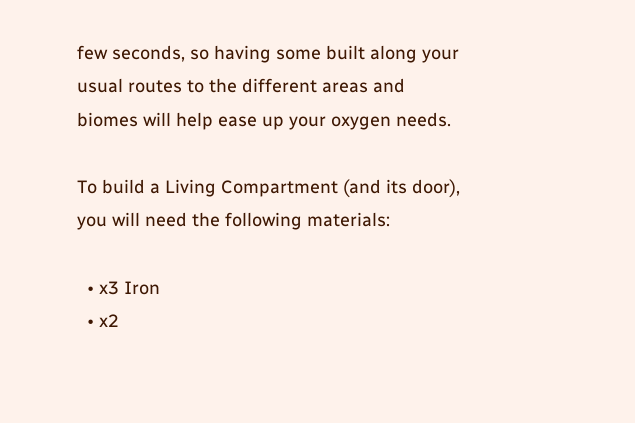few seconds, so having some built along your usual routes to the different areas and biomes will help ease up your oxygen needs.

To build a Living Compartment (and its door), you will need the following materials:

  • x3 Iron
  • x2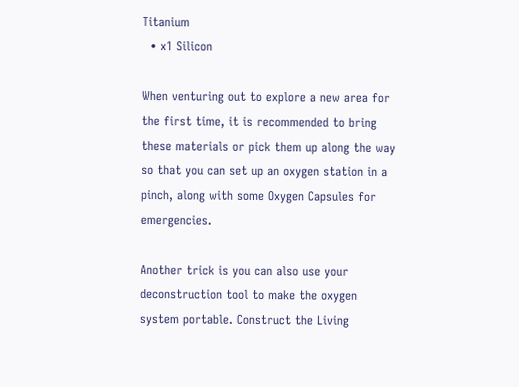Titanium
  • x1 Silicon

When venturing out to explore a new area for the first time, it is recommended to bring these materials or pick them up along the way so that you can set up an oxygen station in a pinch, along with some Oxygen Capsules for emergencies.

Another trick is you can also use your deconstruction tool to make the oxygen system portable. Construct the Living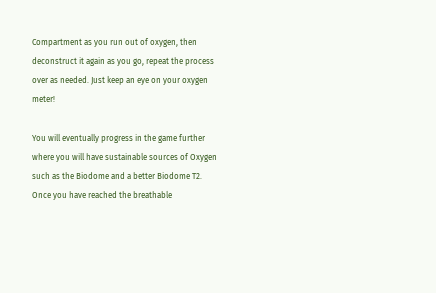Compartment as you run out of oxygen, then deconstruct it again as you go, repeat the process over as needed. Just keep an eye on your oxygen meter!

You will eventually progress in the game further where you will have sustainable sources of Oxygen such as the Biodome and a better Biodome T2. Once you have reached the breathable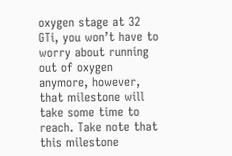oxygen stage at 32 GTi, you won’t have to worry about running out of oxygen anymore, however, that milestone will take some time to reach. Take note that this milestone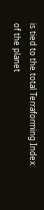is tied to the total Terraforming Index of the planet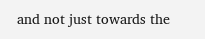and not just towards the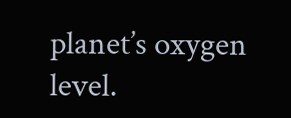planet’s oxygen level.